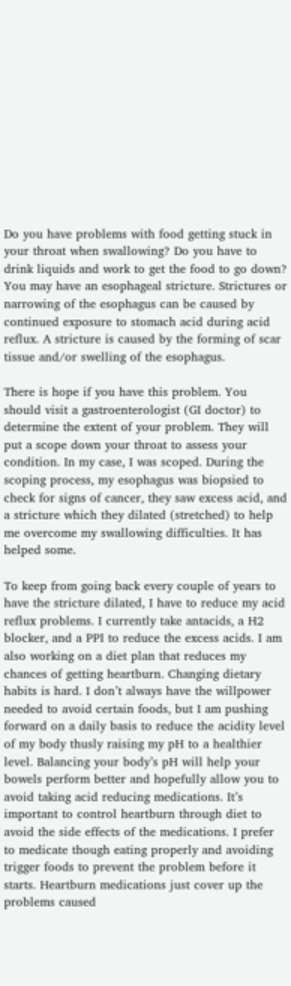Do you have problems with food getting stuck in your throat when swallowing? Do you have to drink liquids and work to get the food to go down? You may have an esophageal stricture. Strictures or narrowing of the esophagus can be caused by continued exposure to stomach acid during acid reflux. A stricture is caused by the forming of scar tissue and/or swelling of the esophagus.

There is hope if you have this problem. You should visit a gastroenterologist (GI doctor) to determine the extent of your problem. They will put a scope down your throat to assess your condition. In my case, I was scoped. During the scoping process, my esophagus was biopsied to check for signs of cancer, they saw excess acid, and a stricture which they dilated (stretched) to help me overcome my swallowing difficulties. It has helped some.

To keep from going back every couple of years to have the stricture dilated, I have to reduce my acid reflux problems. I currently take antacids, a H2 blocker, and a PPI to reduce the excess acids. I am also working on a diet plan that reduces my chances of getting heartburn. Changing dietary habits is hard. I don’t always have the willpower needed to avoid certain foods, but I am pushing forward on a daily basis to reduce the acidity level of my body thusly raising my pH to a healthier level. Balancing your body’s pH will help your bowels perform better and hopefully allow you to avoid taking acid reducing medications. It’s important to control heartburn through diet to avoid the side effects of the medications. I prefer to medicate though eating properly and avoiding trigger foods to prevent the problem before it starts. Heartburn medications just cover up the problems caused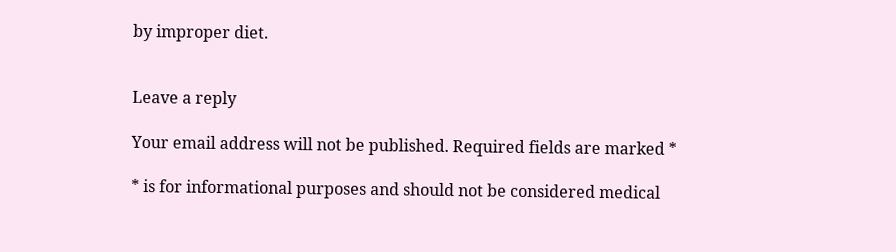by improper diet.


Leave a reply

Your email address will not be published. Required fields are marked *

* is for informational purposes and should not be considered medical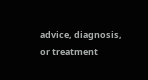advice, diagnosis, or treatment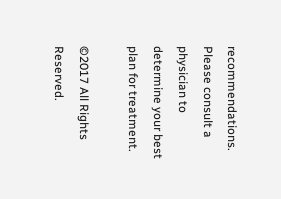recommendations. Please consult a physician to determine your best plan for treatment.

©2017 All Rights Reserved.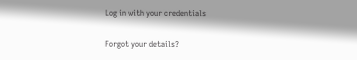Log in with your credentials

Forgot your details?